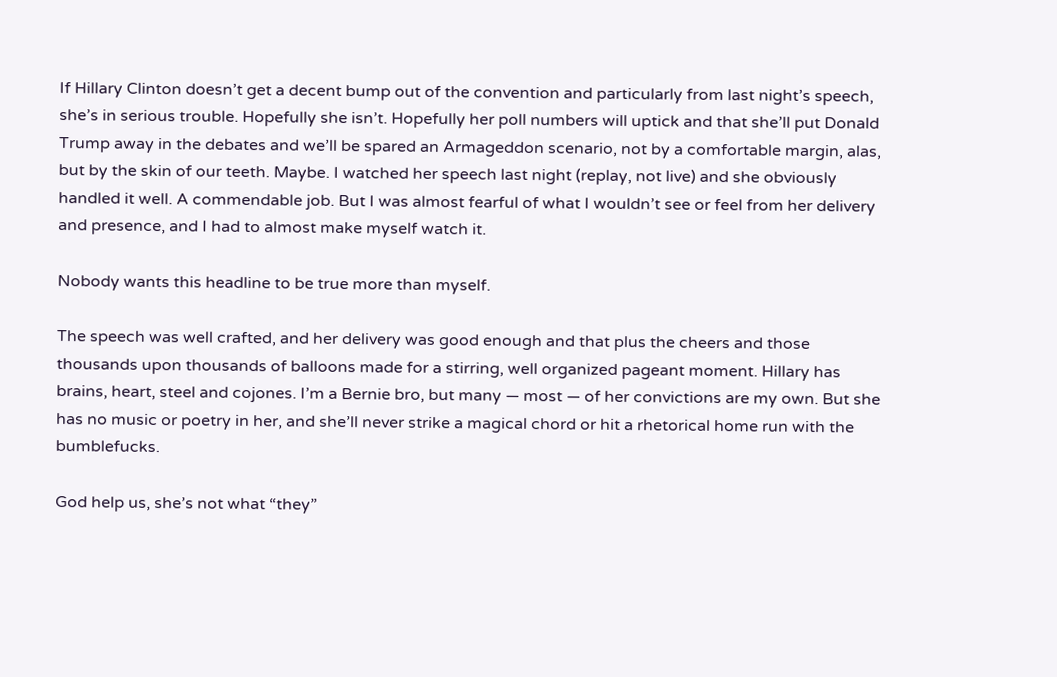If Hillary Clinton doesn’t get a decent bump out of the convention and particularly from last night’s speech, she’s in serious trouble. Hopefully she isn’t. Hopefully her poll numbers will uptick and that she’ll put Donald Trump away in the debates and we’ll be spared an Armageddon scenario, not by a comfortable margin, alas, but by the skin of our teeth. Maybe. I watched her speech last night (replay, not live) and she obviously handled it well. A commendable job. But I was almost fearful of what I wouldn’t see or feel from her delivery and presence, and I had to almost make myself watch it.

Nobody wants this headline to be true more than myself.

The speech was well crafted, and her delivery was good enough and that plus the cheers and those thousands upon thousands of balloons made for a stirring, well organized pageant moment. Hillary has brains, heart, steel and cojones. I’m a Bernie bro, but many — most — of her convictions are my own. But she has no music or poetry in her, and she’ll never strike a magical chord or hit a rhetorical home run with the bumblefucks.

God help us, she’s not what “they”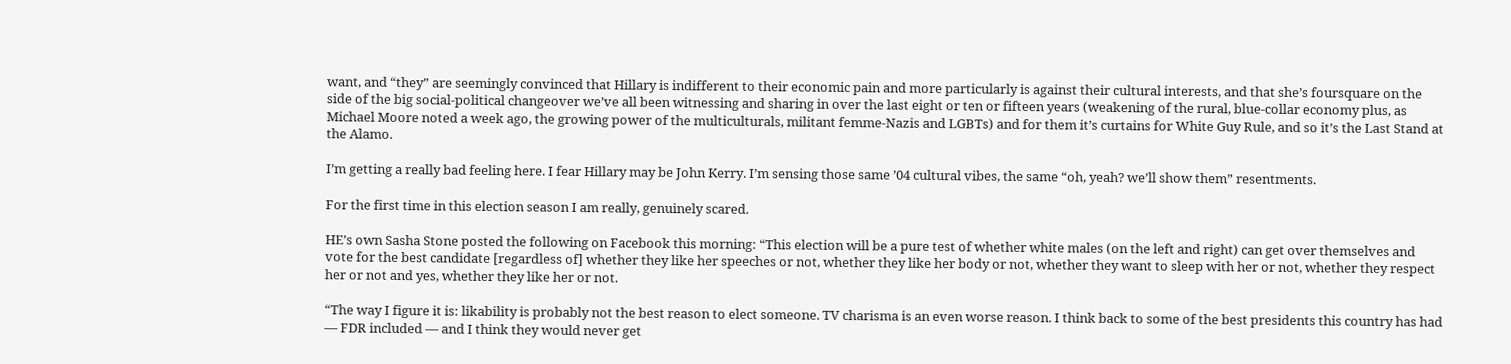want, and “they” are seemingly convinced that Hillary is indifferent to their economic pain and more particularly is against their cultural interests, and that she’s foursquare on the side of the big social-political changeover we’ve all been witnessing and sharing in over the last eight or ten or fifteen years (weakening of the rural, blue-collar economy plus, as Michael Moore noted a week ago, the growing power of the multiculturals, militant femme-Nazis and LGBTs) and for them it’s curtains for White Guy Rule, and so it’s the Last Stand at the Alamo.

I’m getting a really bad feeling here. I fear Hillary may be John Kerry. I’m sensing those same ’04 cultural vibes, the same “oh, yeah? we’ll show them” resentments.

For the first time in this election season I am really, genuinely scared.

HE’s own Sasha Stone posted the following on Facebook this morning: “This election will be a pure test of whether white males (on the left and right) can get over themselves and vote for the best candidate [regardless of] whether they like her speeches or not, whether they like her body or not, whether they want to sleep with her or not, whether they respect her or not and yes, whether they like her or not.

“The way I figure it is: likability is probably not the best reason to elect someone. TV charisma is an even worse reason. I think back to some of the best presidents this country has had — FDR included — and I think they would never get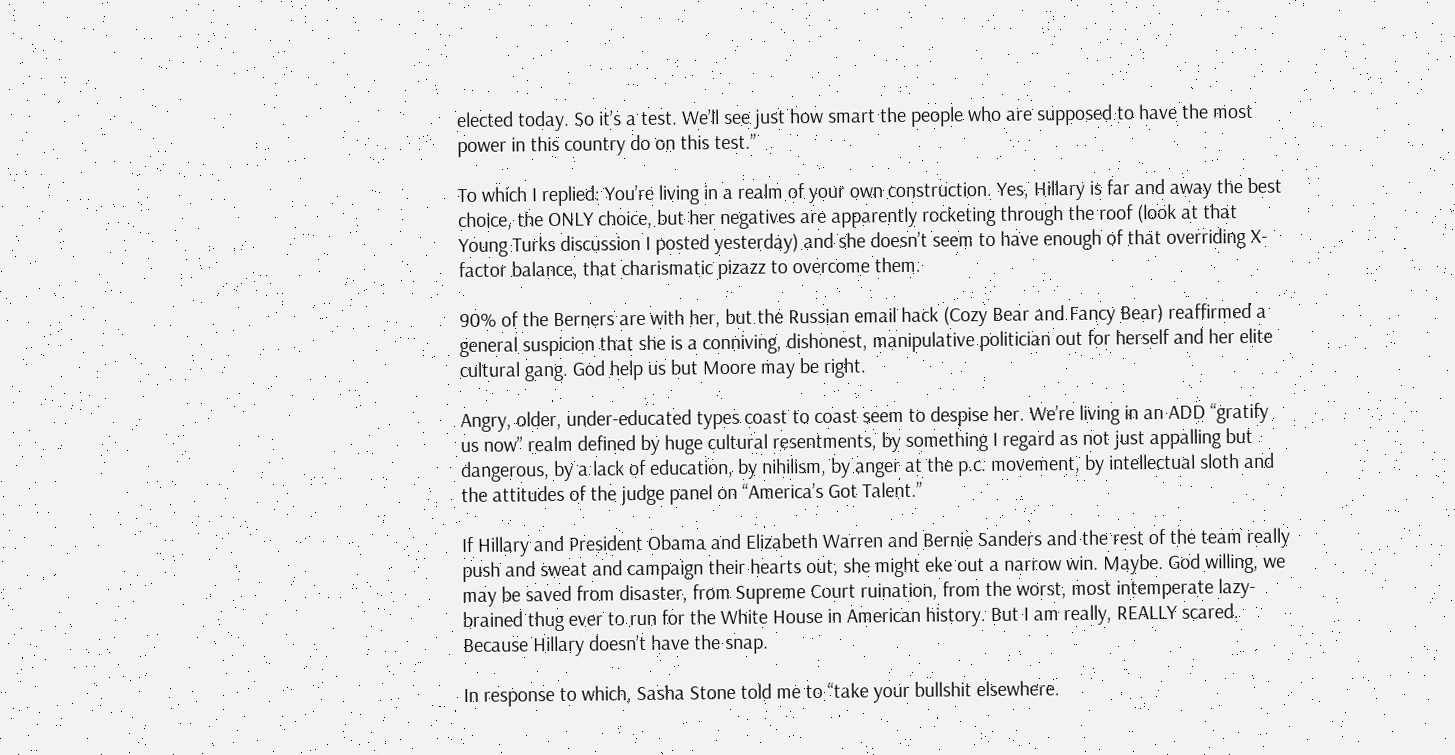elected today. So it’s a test. We’ll see just how smart the people who are supposed to have the most power in this country do on this test.”

To which I replied: You’re living in a realm of your own construction. Yes, Hillary is far and away the best choice, the ONLY choice, but her negatives are apparently rocketing through the roof (look at that Young Turks discussion I posted yesterday) and she doesn’t seem to have enough of that overriding X-factor balance, that charismatic pizazz to overcome them.

90% of the Berners are with her, but the Russian email hack (Cozy Bear and Fancy Bear) reaffirmed a general suspicion that she is a conniving, dishonest, manipulative politician out for herself and her elite cultural gang. God help us but Moore may be right.

Angry, older, under-educated types coast to coast seem to despise her. We’re living in an ADD “gratify us now” realm defined by huge cultural resentments, by something I regard as not just appalling but dangerous, by a lack of education, by nihilism, by anger at the p.c. movement, by intellectual sloth and the attitudes of the judge panel on “America’s Got Talent.”

If Hillary and President Obama and Elizabeth Warren and Bernie Sanders and the rest of the team really push and sweat and campaign their hearts out, she might eke out a narrow win. Maybe. God willing, we may be saved from disaster, from Supreme Court ruination, from the worst, most intemperate lazy-brained thug ever to run for the White House in American history. But I am really, REALLY scared. Because Hillary doesn’t have the snap.

In response to which, Sasha Stone told me to “take your bullshit elsewhere.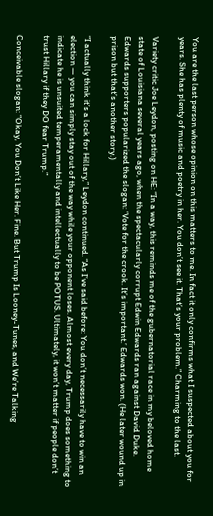You are the last person whose opinion on this matters to me. In fact it only confirms what I suspected about you for years. She has plenty of music and poetry in her. You don’t see it. That’s your problem.” Charming to the last.

Variety critic Joe Leydon, posting on HE: “In a way, this reminds me of the gubernatorial race in my beloved home state of Louisiana several years ago, when the spectacularly corrupt Edwin Edwards ran against David Duke. Edwards supporters popularized the slogan: ‘Vote for the crook. It’s important.’ Edwards won. (He later wound up in prison but that’s another story.)

“I actually think it’s a lock for Hillary,” Leydon continued. “As I’ve said before: You don’t necessarily have to win an election — you can simply stay out of the way while your opponent loses. Almost every day, Trump does something to indicate he is unsuited temperamentally and intellectually to be POTUS. Ultimately, it won’t matter if people don’t trust Hillary if they DO fear Trump.”

Conceivable slogan: “Okay, You Don’t Like Her. Fine. But Trump Is Looney-Tunes, and We’re Talking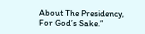About The Presidency, For God’s Sake.”